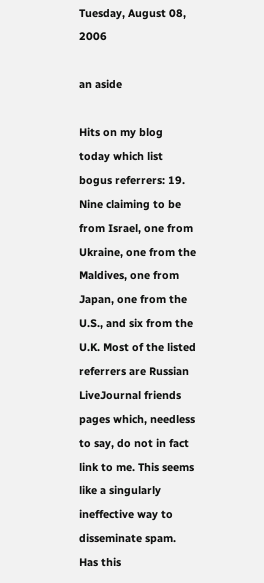Tuesday, August 08, 2006

an aside

Hits on my blog today which list bogus referrers: 19. Nine claiming to be from Israel, one from Ukraine, one from the Maldives, one from Japan, one from the U.S., and six from the U.K. Most of the listed referrers are Russian LiveJournal friends pages which, needless to say, do not in fact link to me. This seems like a singularly ineffective way to disseminate spam. Has this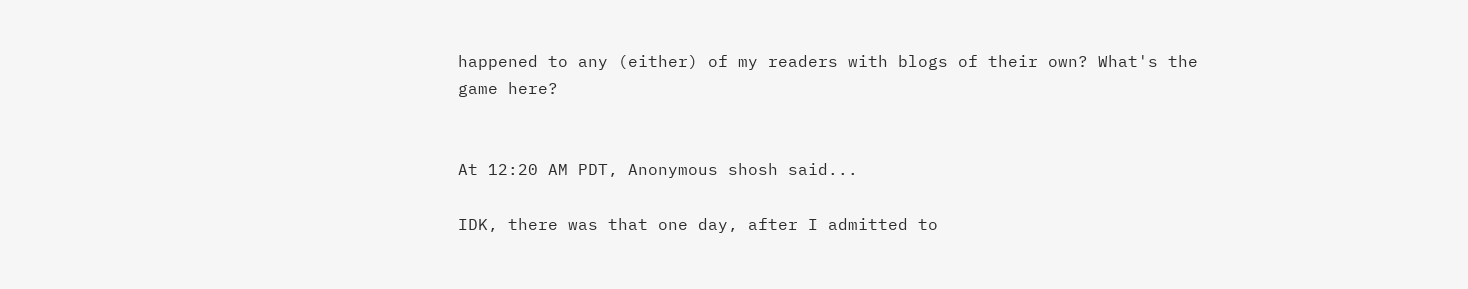happened to any (either) of my readers with blogs of their own? What's the game here?


At 12:20 AM PDT, Anonymous shosh said...

IDK, there was that one day, after I admitted to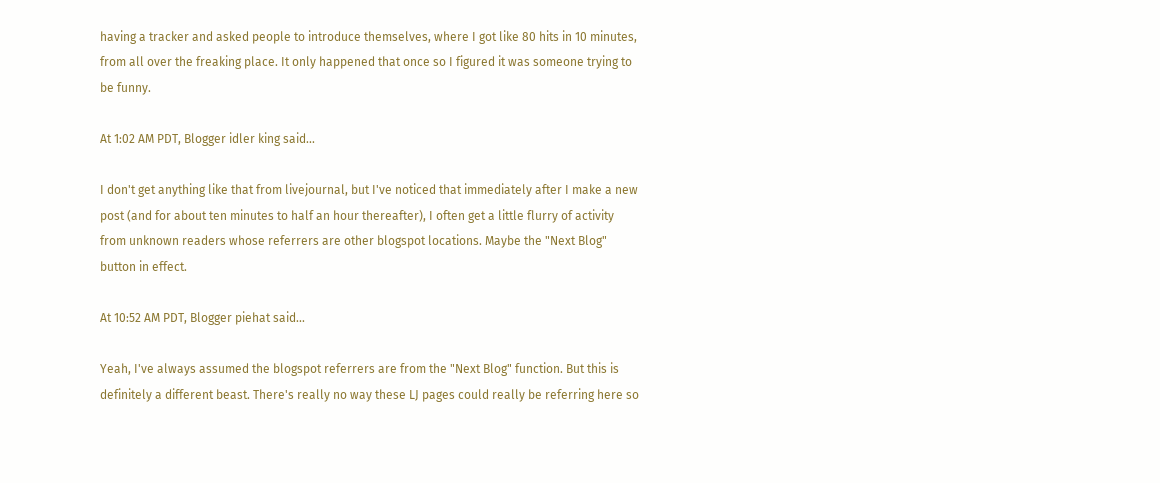having a tracker and asked people to introduce themselves, where I got like 80 hits in 10 minutes, from all over the freaking place. It only happened that once so I figured it was someone trying to be funny.

At 1:02 AM PDT, Blogger idler king said...

I don't get anything like that from livejournal, but I've noticed that immediately after I make a new post (and for about ten minutes to half an hour thereafter), I often get a little flurry of activity from unknown readers whose referrers are other blogspot locations. Maybe the "Next Blog" button in effect.

At 10:52 AM PDT, Blogger piehat said...

Yeah, I've always assumed the blogspot referrers are from the "Next Blog" function. But this is definitely a different beast. There's really no way these LJ pages could really be referring here so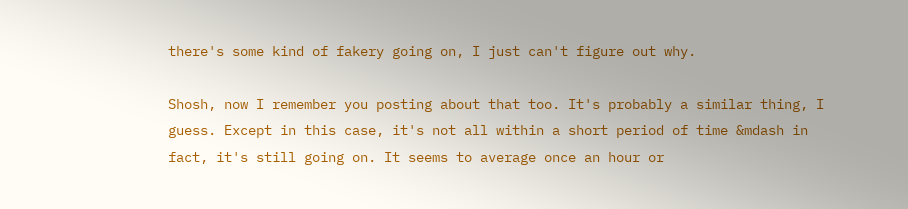there's some kind of fakery going on, I just can't figure out why.

Shosh, now I remember you posting about that too. It's probably a similar thing, I guess. Except in this case, it's not all within a short period of time &mdash in fact, it's still going on. It seems to average once an hour or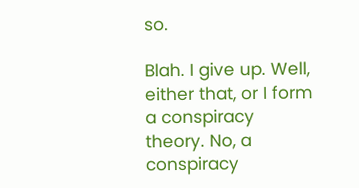so.

Blah. I give up. Well, either that, or I form a conspiracy theory. No, a conspiracy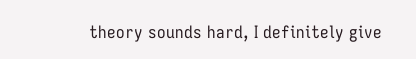theory sounds hard, I definitely give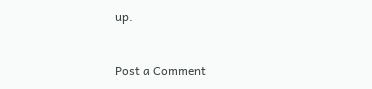up.


Post a Comment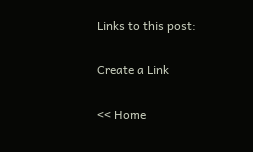Links to this post:

Create a Link

<< Home